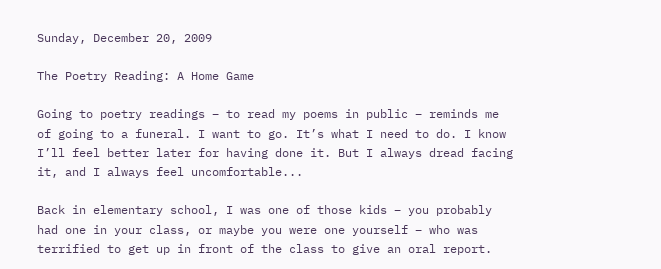Sunday, December 20, 2009

The Poetry Reading: A Home Game

Going to poetry readings – to read my poems in public – reminds me of going to a funeral. I want to go. It’s what I need to do. I know I’ll feel better later for having done it. But I always dread facing it, and I always feel uncomfortable...

Back in elementary school, I was one of those kids – you probably had one in your class, or maybe you were one yourself – who was terrified to get up in front of the class to give an oral report.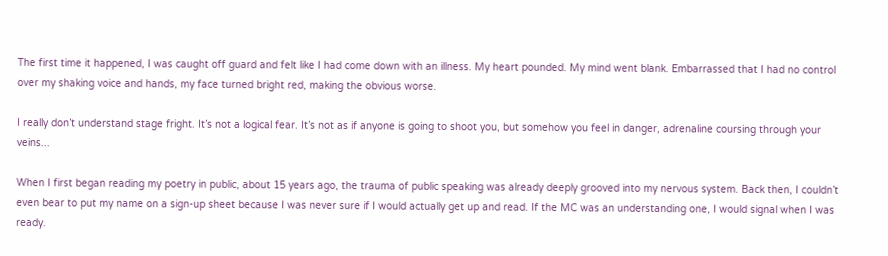The first time it happened, I was caught off guard and felt like I had come down with an illness. My heart pounded. My mind went blank. Embarrassed that I had no control over my shaking voice and hands, my face turned bright red, making the obvious worse.

I really don’t understand stage fright. It’s not a logical fear. It’s not as if anyone is going to shoot you, but somehow you feel in danger, adrenaline coursing through your veins...

When I first began reading my poetry in public, about 15 years ago, the trauma of public speaking was already deeply grooved into my nervous system. Back then, I couldn’t even bear to put my name on a sign-up sheet because I was never sure if I would actually get up and read. If the MC was an understanding one, I would signal when I was ready.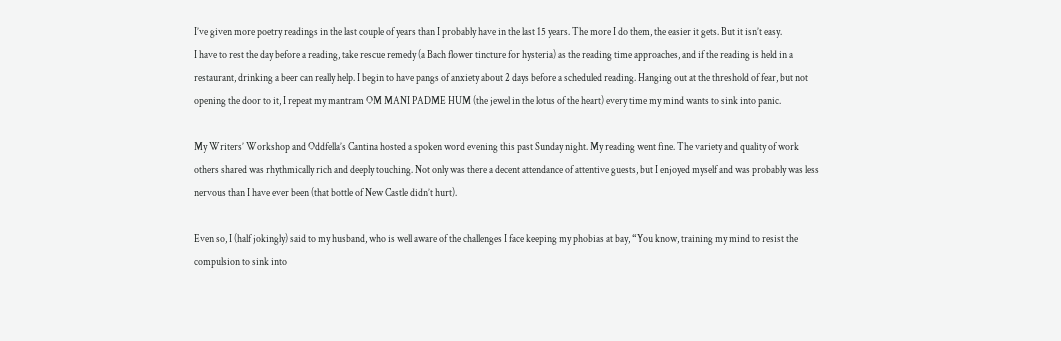I’ve given more poetry readings in the last couple of years than I probably have in the last 15 years. The more I do them, the easier it gets. But it isn’t easy.
I have to rest the day before a reading, take rescue remedy (a Bach flower tincture for hysteria) as the reading time approaches, and if the reading is held in a restaurant, drinking a beer can really help. I begin to have pangs of anxiety about 2 days before a scheduled reading. Hanging out at the threshold of fear, but not opening the door to it, I repeat my mantram OM MANI PADME HUM (the jewel in the lotus of the heart) every time my mind wants to sink into panic.

My Writers’ Workshop and Oddfella’s Cantina hosted a spoken word evening this past Sunday night. My reading went fine. The variety and quality of work others shared was rhythmically rich and deeply touching. Not only was there a decent attendance of attentive guests, but I enjoyed myself and was probably was less nervous than I have ever been (that bottle of New Castle didn’t hurt).

Even so, I (half jokingly) said to my husband, who is well aware of the challenges I face keeping my phobias at bay, “You know, training my mind to resist the compulsion to sink into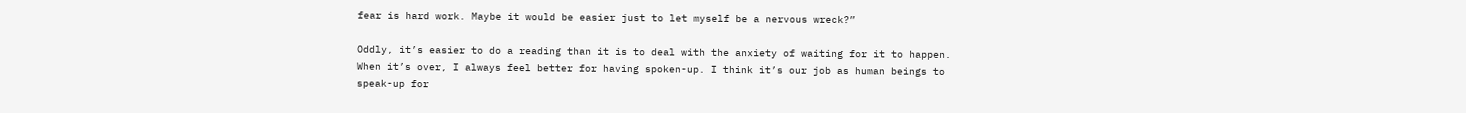fear is hard work. Maybe it would be easier just to let myself be a nervous wreck?”

Oddly, it’s easier to do a reading than it is to deal with the anxiety of waiting for it to happen. When it’s over, I always feel better for having spoken-up. I think it’s our job as human beings to speak-up for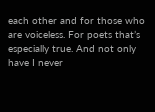each other and for those who are voiceless. For poets that’s especially true. And not only have I never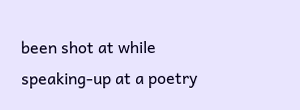been shot at while speaking-up at a poetry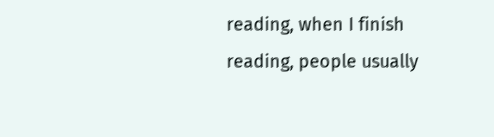reading, when I finish reading, people usually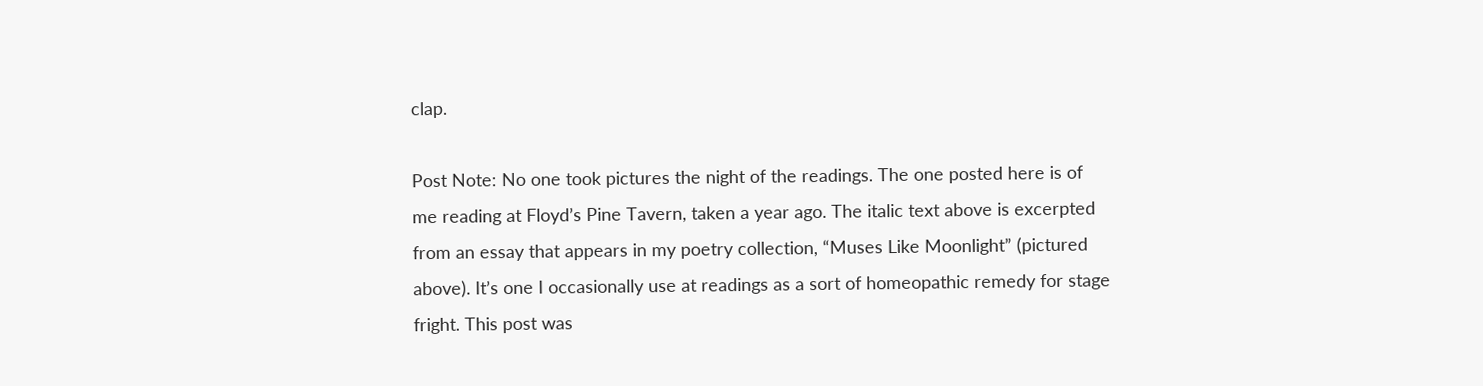clap.

Post Note: No one took pictures the night of the readings. The one posted here is of me reading at Floyd’s Pine Tavern, taken a year ago. The italic text above is excerpted from an essay that appears in my poetry collection, “Muses Like Moonlight” (pictured above). It’s one I occasionally use at readings as a sort of homeopathic remedy for stage fright. This post was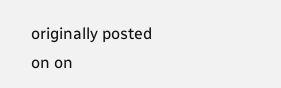originally posted on on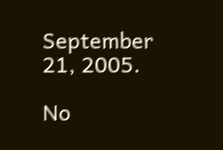September 21, 2005.

No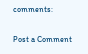comments:

Post a Comment